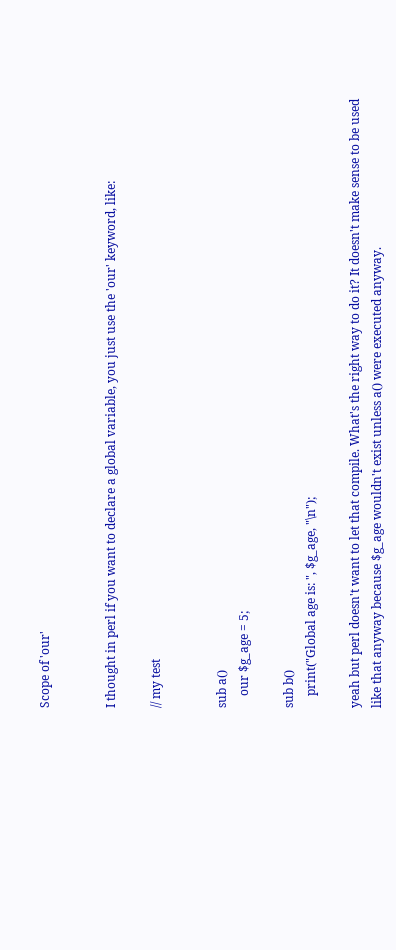Scope of 'our'


I thought in perl if you want to declare a global variable, you just use the 'our' keyword, like:

// my test


sub a()
    our $g_age = 5;

sub b()
    print("Global age is: ", $g_age, "\n");

yeah but perl doesn't want to let that compile. What's the right way to do it? It doesn't make sense to be used like that anyway because $g_age wouldn't exist unless a() were executed anyway.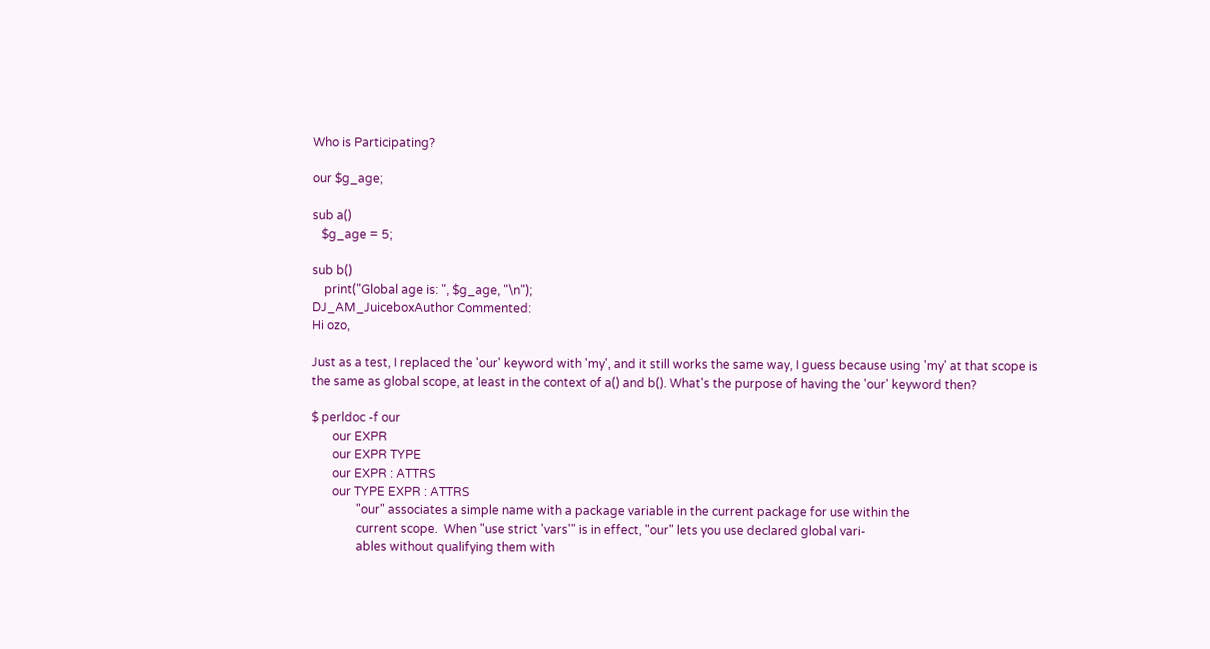Who is Participating?

our $g_age;

sub a()
   $g_age = 5;

sub b()
    print("Global age is: ", $g_age, "\n");
DJ_AM_JuiceboxAuthor Commented:
Hi ozo,

Just as a test, I replaced the 'our' keyword with 'my', and it still works the same way, I guess because using 'my' at that scope is the same as global scope, at least in the context of a() and b(). What's the purpose of having the 'our' keyword then?

$ perldoc -f our
       our EXPR
       our EXPR TYPE
       our EXPR : ATTRS
       our TYPE EXPR : ATTRS
               "our" associates a simple name with a package variable in the current package for use within the
               current scope.  When "use strict 'vars'" is in effect, "our" lets you use declared global vari-
               ables without qualifying them with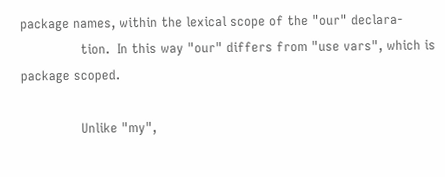package names, within the lexical scope of the "our" declara-
               tion.  In this way "our" differs from "use vars", which is package scoped.

               Unlike "my",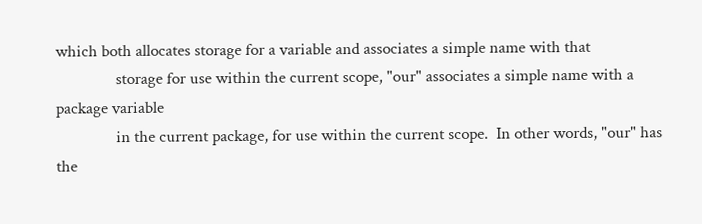which both allocates storage for a variable and associates a simple name with that
               storage for use within the current scope, "our" associates a simple name with a package variable
               in the current package, for use within the current scope.  In other words, "our" has the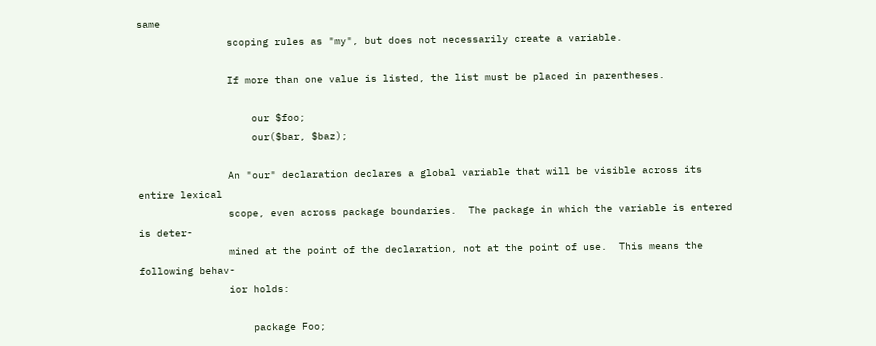same
               scoping rules as "my", but does not necessarily create a variable.

               If more than one value is listed, the list must be placed in parentheses.

                   our $foo;
                   our($bar, $baz);

               An "our" declaration declares a global variable that will be visible across its entire lexical
               scope, even across package boundaries.  The package in which the variable is entered is deter-
               mined at the point of the declaration, not at the point of use.  This means the following behav-
               ior holds:

                   package Foo;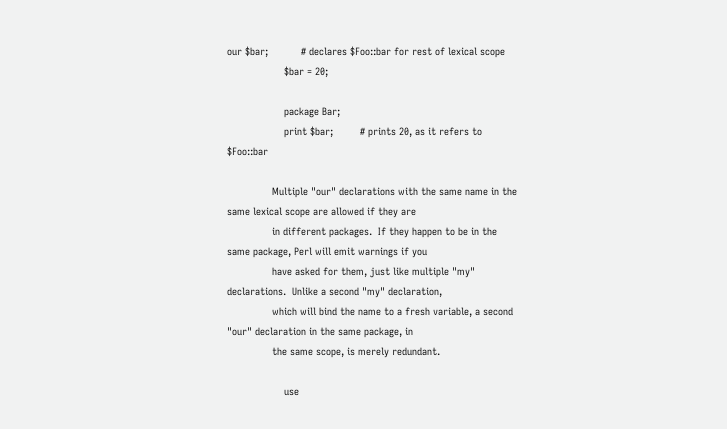our $bar;           # declares $Foo::bar for rest of lexical scope
                   $bar = 20;

                   package Bar;
                   print $bar;         # prints 20, as it refers to $Foo::bar

               Multiple "our" declarations with the same name in the same lexical scope are allowed if they are
               in different packages.  If they happen to be in the same package, Perl will emit warnings if you
               have asked for them, just like multiple "my" declarations.  Unlike a second "my" declaration,
               which will bind the name to a fresh variable, a second "our" declaration in the same package, in
               the same scope, is merely redundant.

                   use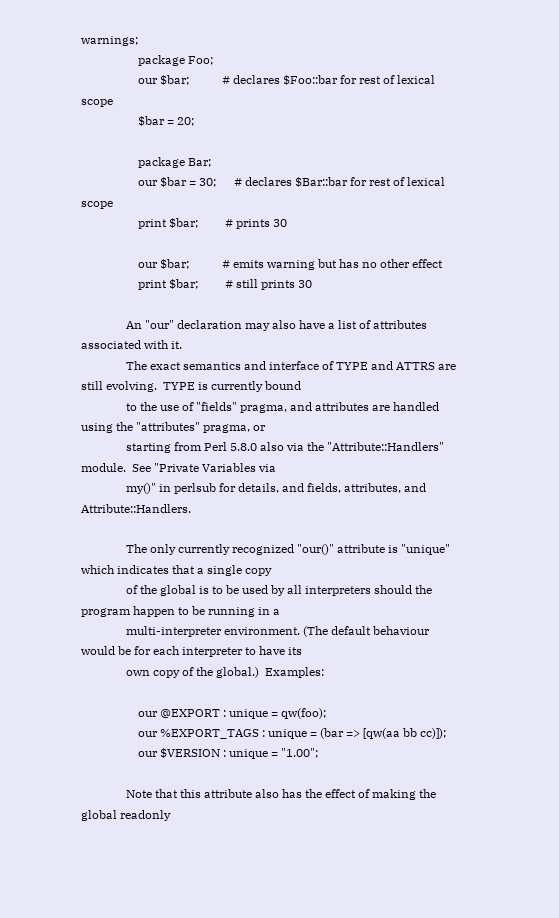warnings;
                   package Foo;
                   our $bar;           # declares $Foo::bar for rest of lexical scope
                   $bar = 20;

                   package Bar;
                   our $bar = 30;      # declares $Bar::bar for rest of lexical scope
                   print $bar;         # prints 30

                   our $bar;           # emits warning but has no other effect
                   print $bar;         # still prints 30

               An "our" declaration may also have a list of attributes associated with it.
               The exact semantics and interface of TYPE and ATTRS are still evolving.  TYPE is currently bound
               to the use of "fields" pragma, and attributes are handled using the "attributes" pragma, or
               starting from Perl 5.8.0 also via the "Attribute::Handlers" module.  See "Private Variables via
               my()" in perlsub for details, and fields, attributes, and Attribute::Handlers.

               The only currently recognized "our()" attribute is "unique" which indicates that a single copy
               of the global is to be used by all interpreters should the program happen to be running in a
               multi-interpreter environment. (The default behaviour would be for each interpreter to have its
               own copy of the global.)  Examples:

                   our @EXPORT : unique = qw(foo);
                   our %EXPORT_TAGS : unique = (bar => [qw(aa bb cc)]);
                   our $VERSION : unique = "1.00";

               Note that this attribute also has the effect of making the global readonly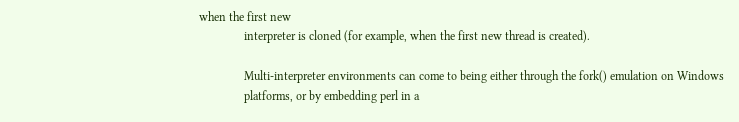when the first new
               interpreter is cloned (for example, when the first new thread is created).

               Multi-interpreter environments can come to being either through the fork() emulation on Windows
               platforms, or by embedding perl in a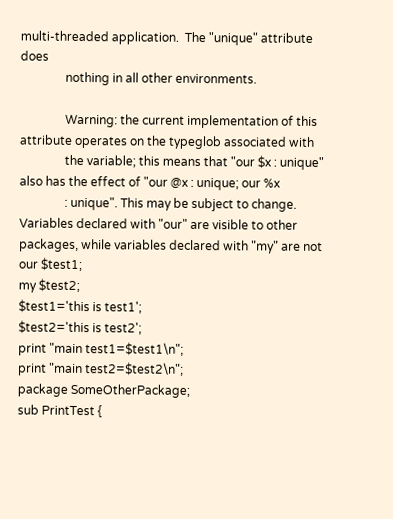multi-threaded application.  The "unique" attribute does
               nothing in all other environments.

               Warning: the current implementation of this attribute operates on the typeglob associated with
               the variable; this means that "our $x : unique" also has the effect of "our @x : unique; our %x
               : unique". This may be subject to change.
Variables declared with "our" are visible to other packages, while variables declared with "my" are not
our $test1;
my $test2;
$test1='this is test1';
$test2='this is test2';
print "main test1=$test1\n";
print "main test2=$test2\n";
package SomeOtherPackage;
sub PrintTest {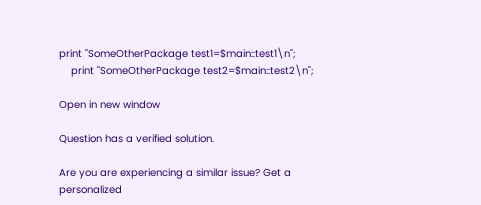print "SomeOtherPackage test1=$main::test1\n";
    print "SomeOtherPackage test2=$main::test2\n";

Open in new window

Question has a verified solution.

Are you are experiencing a similar issue? Get a personalized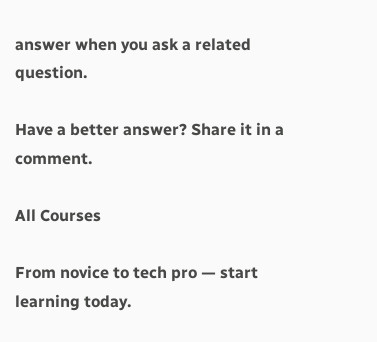answer when you ask a related question.

Have a better answer? Share it in a comment.

All Courses

From novice to tech pro — start learning today.